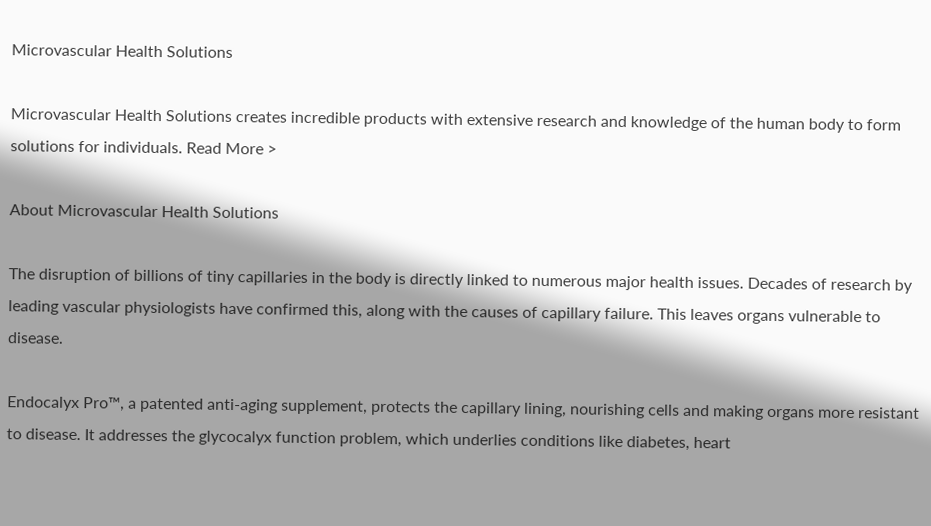Microvascular Health Solutions

Microvascular Health Solutions creates incredible products with extensive research and knowledge of the human body to form solutions for individuals. Read More >

About Microvascular Health Solutions

The disruption of billions of tiny capillaries in the body is directly linked to numerous major health issues. Decades of research by leading vascular physiologists have confirmed this, along with the causes of capillary failure. This leaves organs vulnerable to disease.

Endocalyx Pro™, a patented anti-aging supplement, protects the capillary lining, nourishing cells and making organs more resistant to disease. It addresses the glycocalyx function problem, which underlies conditions like diabetes, heart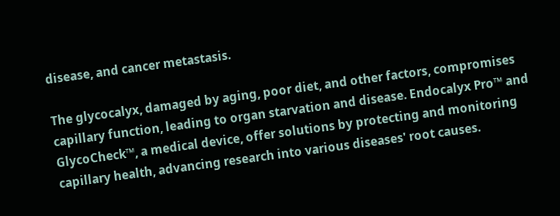disease, and cancer metastasis.

The glycocalyx, damaged by aging, poor diet, and other factors, compromises capillary function, leading to organ starvation and disease. Endocalyx Pro™ and GlycoCheck™, a medical device, offer solutions by protecting and monitoring capillary health, advancing research into various diseases' root causes.